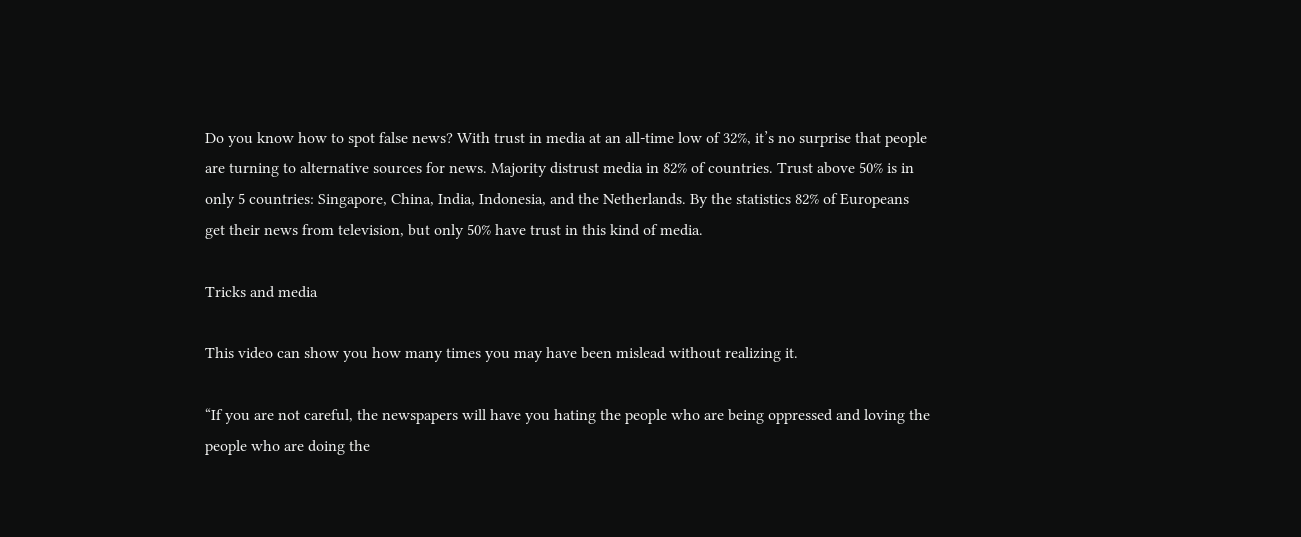Do you know how to spot false news? With trust in media at an all-time low of 32%, it’s no surprise that people are turning to alternative sources for news. Majority distrust media in 82% of countries. Trust above 50% is in only 5 countries: Singapore, China, India, Indonesia, and the Netherlands. By the statistics 82% of Europeans get their news from television, but only 50% have trust in this kind of media.

Tricks and media

This video can show you how many times you may have been mislead without realizing it.

“If you are not careful, the newspapers will have you hating the people who are being oppressed and loving the people who are doing the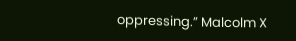oppressing.” Malcolm X